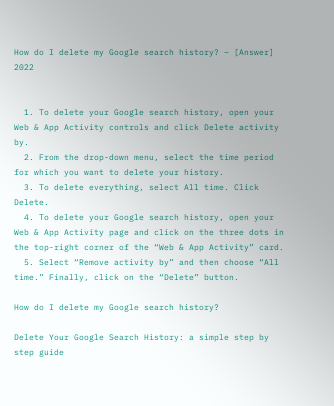How do I delete my Google search history? – [Answer] 2022


  1. To delete your Google search history, open your Web & App Activity controls and click Delete activity by.
  2. From the drop-down menu, select the time period for which you want to delete your history.
  3. To delete everything, select All time. Click Delete.
  4. To delete your Google search history, open your Web & App Activity page and click on the three dots in the top-right corner of the “Web & App Activity” card.
  5. Select “Remove activity by” and then choose “All time.” Finally, click on the “Delete” button.

How do I delete my Google search history?

Delete Your Google Search History: a simple step by step guide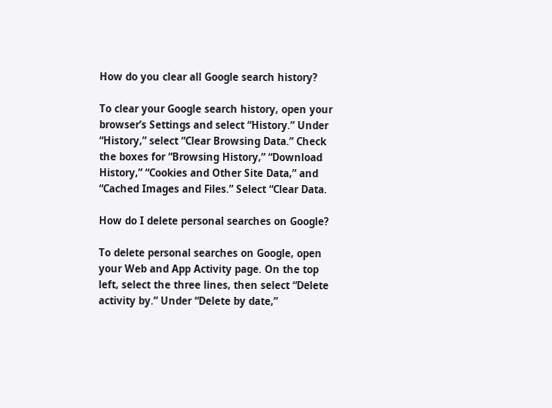How do you clear all Google search history?

To clear your Google search history, open your browser’s Settings and select “History.” Under “History,” select “Clear Browsing Data.” Check the boxes for “Browsing History,” “Download History,” “Cookies and Other Site Data,” and “Cached Images and Files.” Select “Clear Data.

How do I delete personal searches on Google?

To delete personal searches on Google, open your Web and App Activity page. On the top left, select the three lines, then select “Delete activity by.” Under “Delete by date,”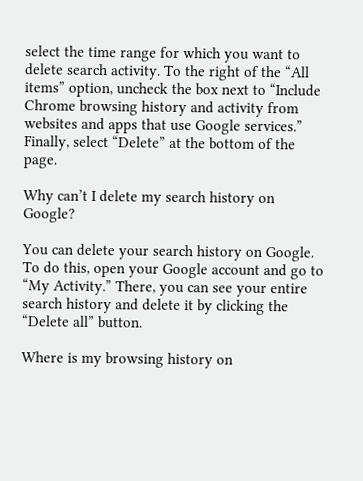select the time range for which you want to delete search activity. To the right of the “All items” option, uncheck the box next to “Include Chrome browsing history and activity from websites and apps that use Google services.” Finally, select “Delete” at the bottom of the page.

Why can’t I delete my search history on Google?

You can delete your search history on Google. To do this, open your Google account and go to “My Activity.” There, you can see your entire search history and delete it by clicking the “Delete all” button.

Where is my browsing history on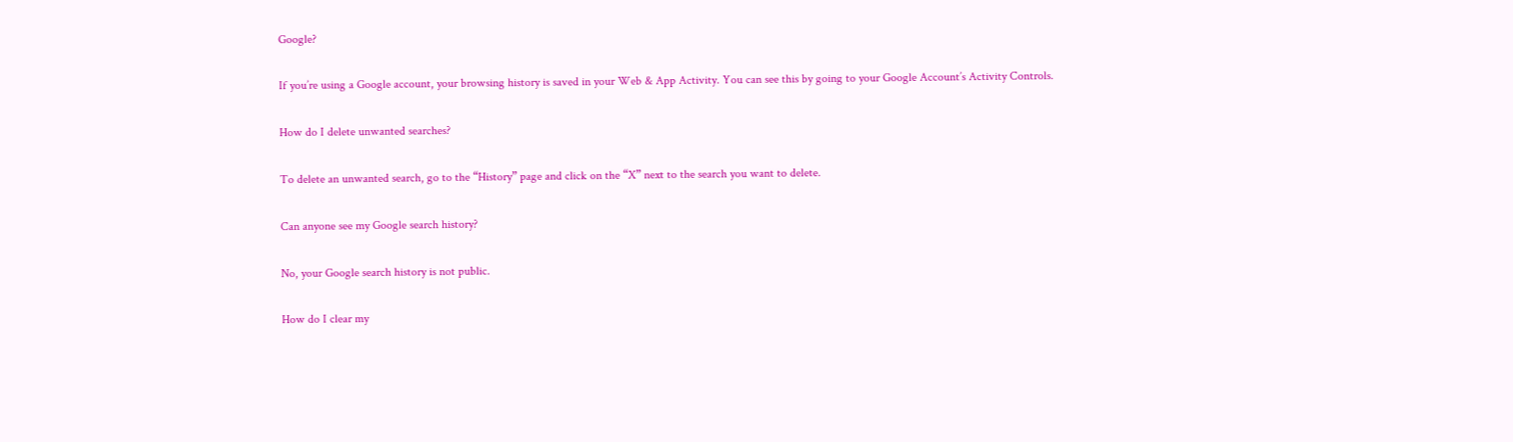Google?

If you’re using a Google account, your browsing history is saved in your Web & App Activity. You can see this by going to your Google Account’s Activity Controls.

How do I delete unwanted searches?

To delete an unwanted search, go to the “History” page and click on the “X” next to the search you want to delete.

Can anyone see my Google search history?

No, your Google search history is not public.

How do I clear my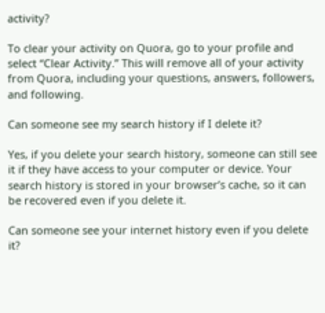activity?

To clear your activity on Quora, go to your profile and select “Clear Activity.” This will remove all of your activity from Quora, including your questions, answers, followers, and following.

Can someone see my search history if I delete it?

Yes, if you delete your search history, someone can still see it if they have access to your computer or device. Your search history is stored in your browser’s cache, so it can be recovered even if you delete it.

Can someone see your internet history even if you delete it?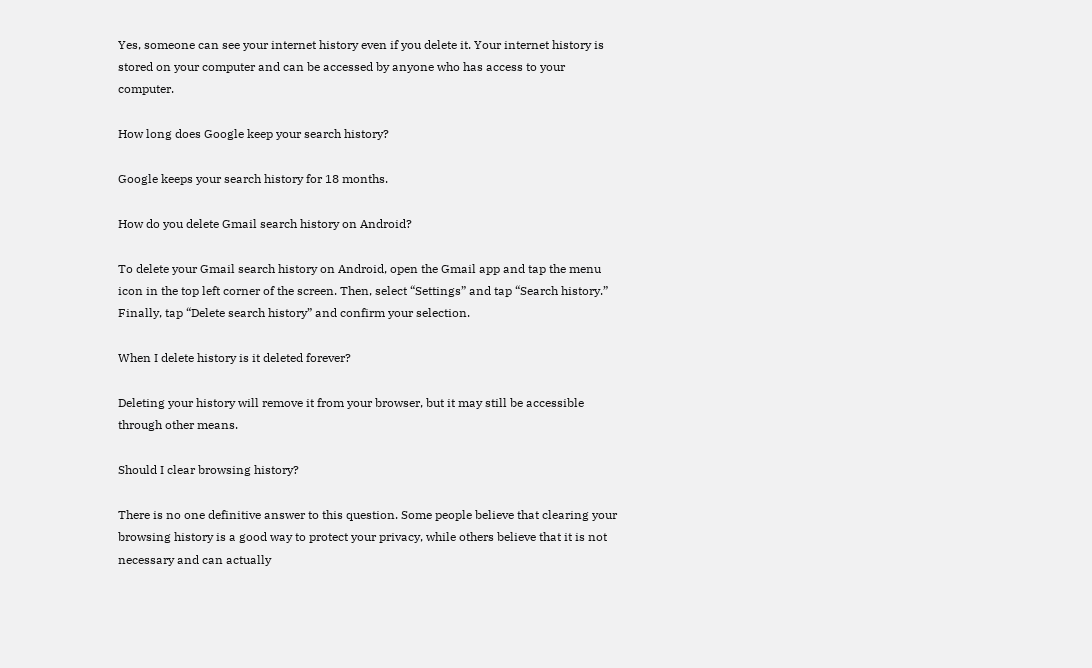Yes, someone can see your internet history even if you delete it. Your internet history is stored on your computer and can be accessed by anyone who has access to your computer.

How long does Google keep your search history?

Google keeps your search history for 18 months.

How do you delete Gmail search history on Android?

To delete your Gmail search history on Android, open the Gmail app and tap the menu icon in the top left corner of the screen. Then, select “Settings” and tap “Search history.” Finally, tap “Delete search history” and confirm your selection.

When I delete history is it deleted forever?

Deleting your history will remove it from your browser, but it may still be accessible through other means.

Should I clear browsing history?

There is no one definitive answer to this question. Some people believe that clearing your browsing history is a good way to protect your privacy, while others believe that it is not necessary and can actually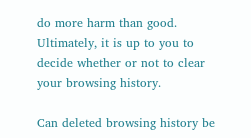do more harm than good. Ultimately, it is up to you to decide whether or not to clear your browsing history.

Can deleted browsing history be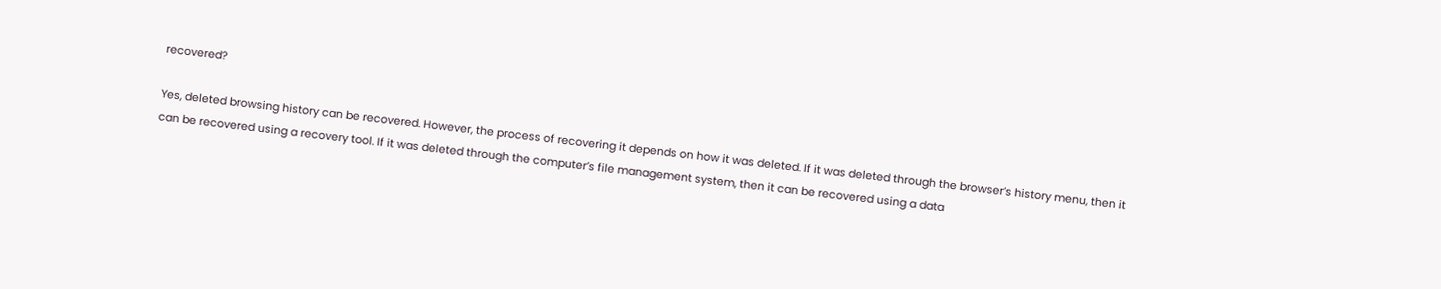recovered?

Yes, deleted browsing history can be recovered. However, the process of recovering it depends on how it was deleted. If it was deleted through the browser’s history menu, then it can be recovered using a recovery tool. If it was deleted through the computer’s file management system, then it can be recovered using a data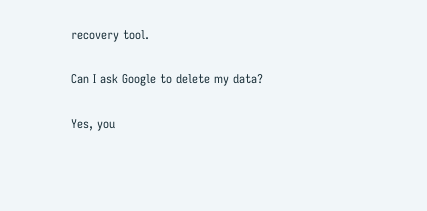recovery tool.

Can I ask Google to delete my data?

Yes, you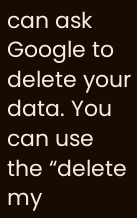can ask Google to delete your data. You can use the “delete my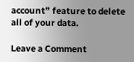account” feature to delete all of your data.

Leave a Comment